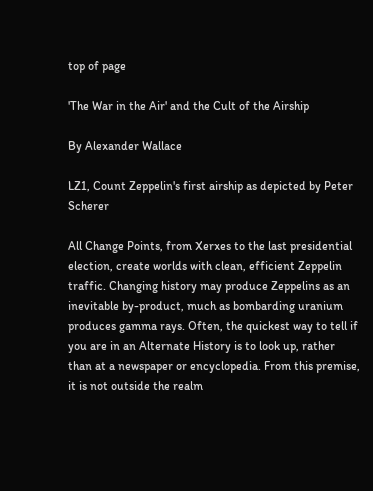top of page

'The War in the Air' and the Cult of the Airship

By Alexander Wallace

LZ1, Count Zeppelin's first airship as depicted by Peter Scherer

All Change Points, from Xerxes to the last presidential election, create worlds with clean, efficient Zeppelin traffic. Changing history may produce Zeppelins as an inevitable by-product, much as bombarding uranium produces gamma rays. Often, the quickest way to tell if you are in an Alternate History is to look up, rather than at a newspaper or encyclopedia. From this premise, it is not outside the realm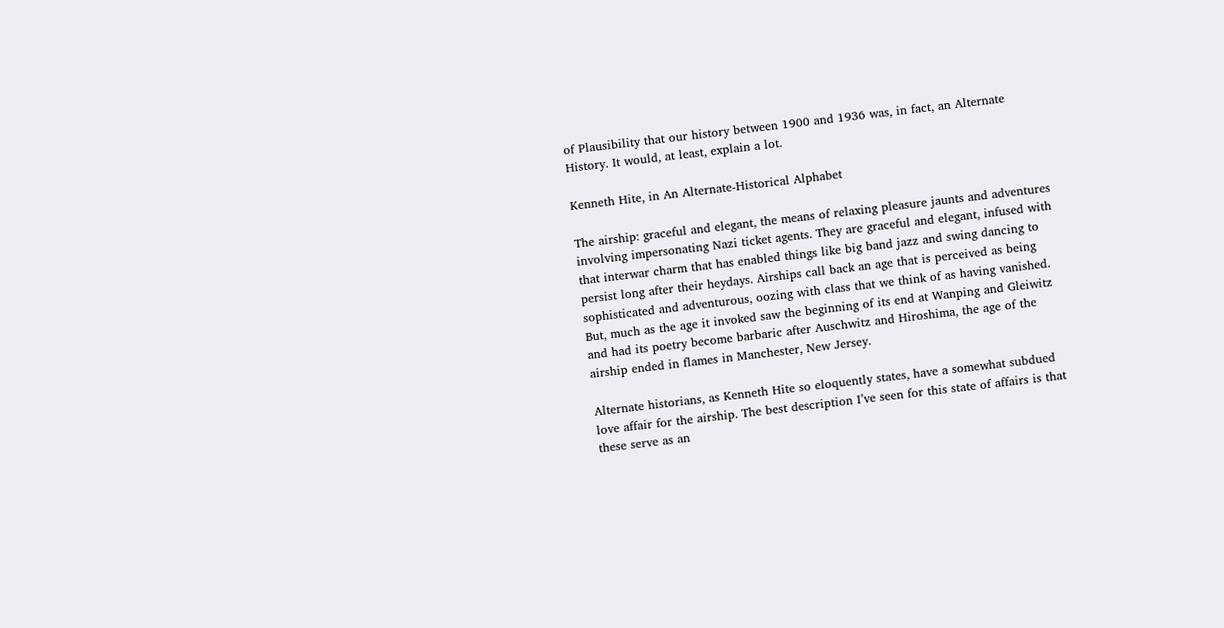of Plausibility that our history between 1900 and 1936 was, in fact, an Alternate History. It would, at least, explain a lot.

Kenneth Hite, in An Alternate-Historical Alphabet

The airship: graceful and elegant, the means of relaxing pleasure jaunts and adventures involving impersonating Nazi ticket agents. They are graceful and elegant, infused with that interwar charm that has enabled things like big band jazz and swing dancing to persist long after their heydays. Airships call back an age that is perceived as being sophisticated and adventurous, oozing with class that we think of as having vanished. But, much as the age it invoked saw the beginning of its end at Wanping and Gleiwitz and had its poetry become barbaric after Auschwitz and Hiroshima, the age of the airship ended in flames in Manchester, New Jersey.

Alternate historians, as Kenneth Hite so eloquently states, have a somewhat subdued love affair for the airship. The best description I’ve seen for this state of affairs is that these serve as an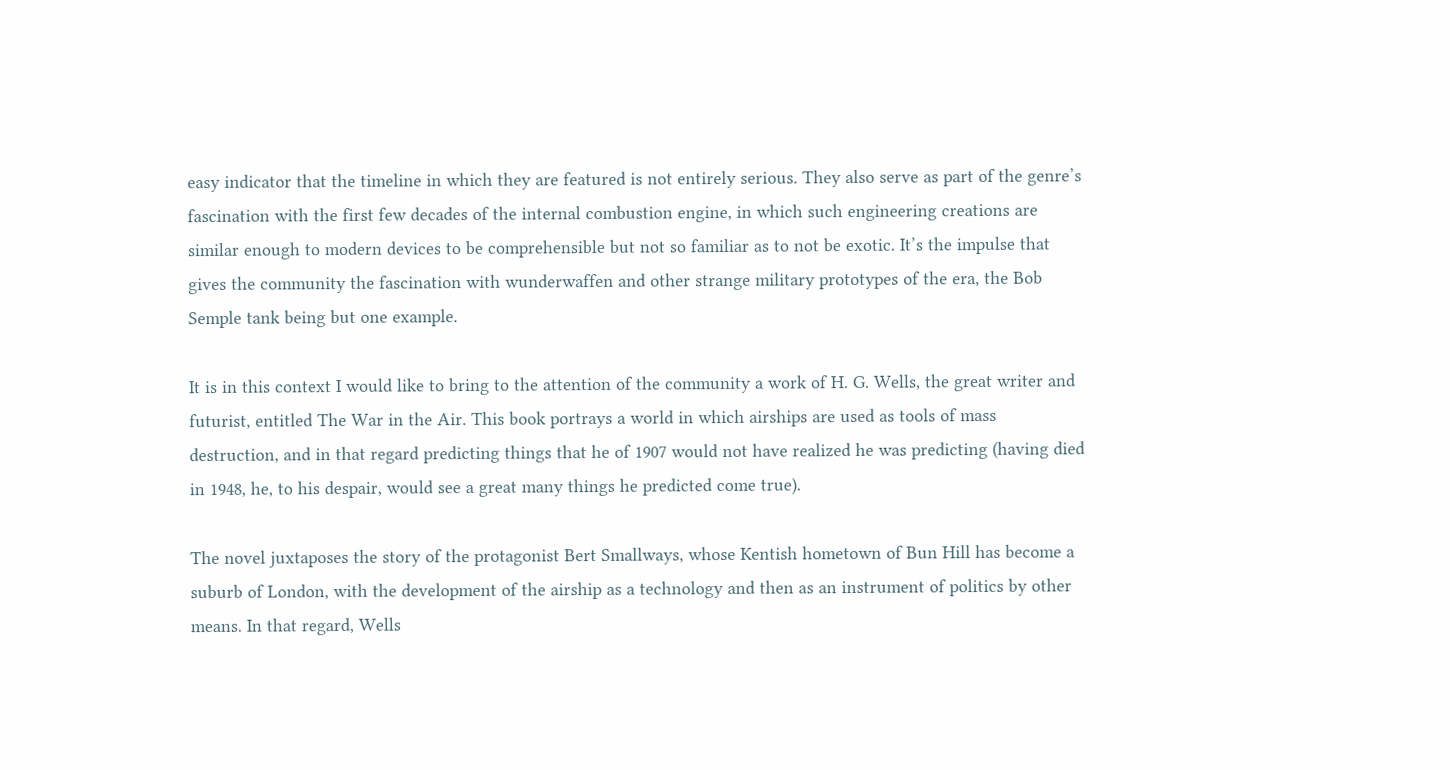easy indicator that the timeline in which they are featured is not entirely serious. They also serve as part of the genre’s fascination with the first few decades of the internal combustion engine, in which such engineering creations are similar enough to modern devices to be comprehensible but not so familiar as to not be exotic. It’s the impulse that gives the community the fascination with wunderwaffen and other strange military prototypes of the era, the Bob Semple tank being but one example.

It is in this context I would like to bring to the attention of the community a work of H. G. Wells, the great writer and futurist, entitled The War in the Air. This book portrays a world in which airships are used as tools of mass destruction, and in that regard predicting things that he of 1907 would not have realized he was predicting (having died in 1948, he, to his despair, would see a great many things he predicted come true).

The novel juxtaposes the story of the protagonist Bert Smallways, whose Kentish hometown of Bun Hill has become a suburb of London, with the development of the airship as a technology and then as an instrument of politics by other means. In that regard, Wells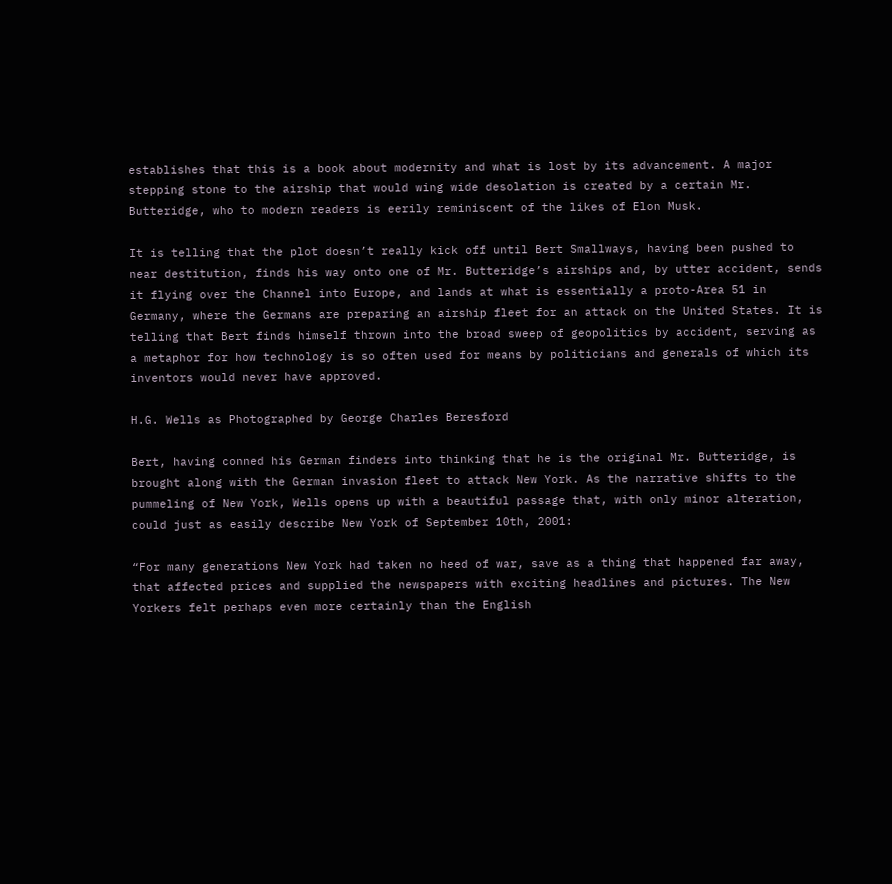establishes that this is a book about modernity and what is lost by its advancement. A major stepping stone to the airship that would wing wide desolation is created by a certain Mr. Butteridge, who to modern readers is eerily reminiscent of the likes of Elon Musk.

It is telling that the plot doesn’t really kick off until Bert Smallways, having been pushed to near destitution, finds his way onto one of Mr. Butteridge’s airships and, by utter accident, sends it flying over the Channel into Europe, and lands at what is essentially a proto-Area 51 in Germany, where the Germans are preparing an airship fleet for an attack on the United States. It is telling that Bert finds himself thrown into the broad sweep of geopolitics by accident, serving as a metaphor for how technology is so often used for means by politicians and generals of which its inventors would never have approved.

H.G. Wells as Photographed by George Charles Beresford

Bert, having conned his German finders into thinking that he is the original Mr. Butteridge, is brought along with the German invasion fleet to attack New York. As the narrative shifts to the pummeling of New York, Wells opens up with a beautiful passage that, with only minor alteration, could just as easily describe New York of September 10th, 2001:

“For many generations New York had taken no heed of war, save as a thing that happened far away, that affected prices and supplied the newspapers with exciting headlines and pictures. The New Yorkers felt perhaps even more certainly than the English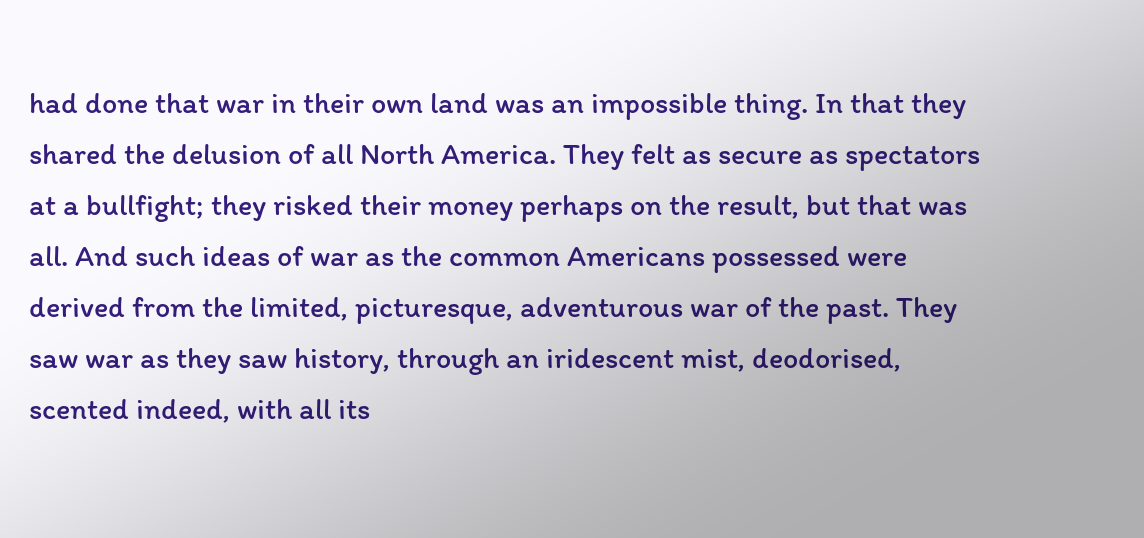had done that war in their own land was an impossible thing. In that they shared the delusion of all North America. They felt as secure as spectators at a bullfight; they risked their money perhaps on the result, but that was all. And such ideas of war as the common Americans possessed were derived from the limited, picturesque, adventurous war of the past. They saw war as they saw history, through an iridescent mist, deodorised, scented indeed, with all its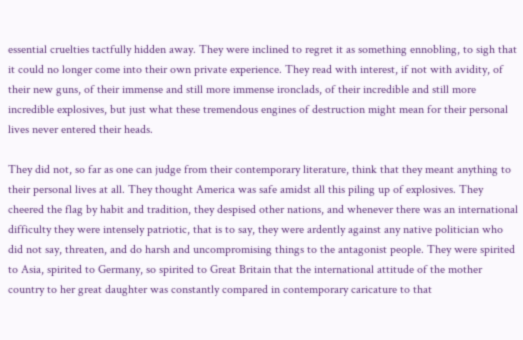essential cruelties tactfully hidden away. They were inclined to regret it as something ennobling, to sigh that it could no longer come into their own private experience. They read with interest, if not with avidity, of their new guns, of their immense and still more immense ironclads, of their incredible and still more incredible explosives, but just what these tremendous engines of destruction might mean for their personal lives never entered their heads.

They did not, so far as one can judge from their contemporary literature, think that they meant anything to their personal lives at all. They thought America was safe amidst all this piling up of explosives. They cheered the flag by habit and tradition, they despised other nations, and whenever there was an international difficulty they were intensely patriotic, that is to say, they were ardently against any native politician who did not say, threaten, and do harsh and uncompromising things to the antagonist people. They were spirited to Asia, spirited to Germany, so spirited to Great Britain that the international attitude of the mother country to her great daughter was constantly compared in contemporary caricature to that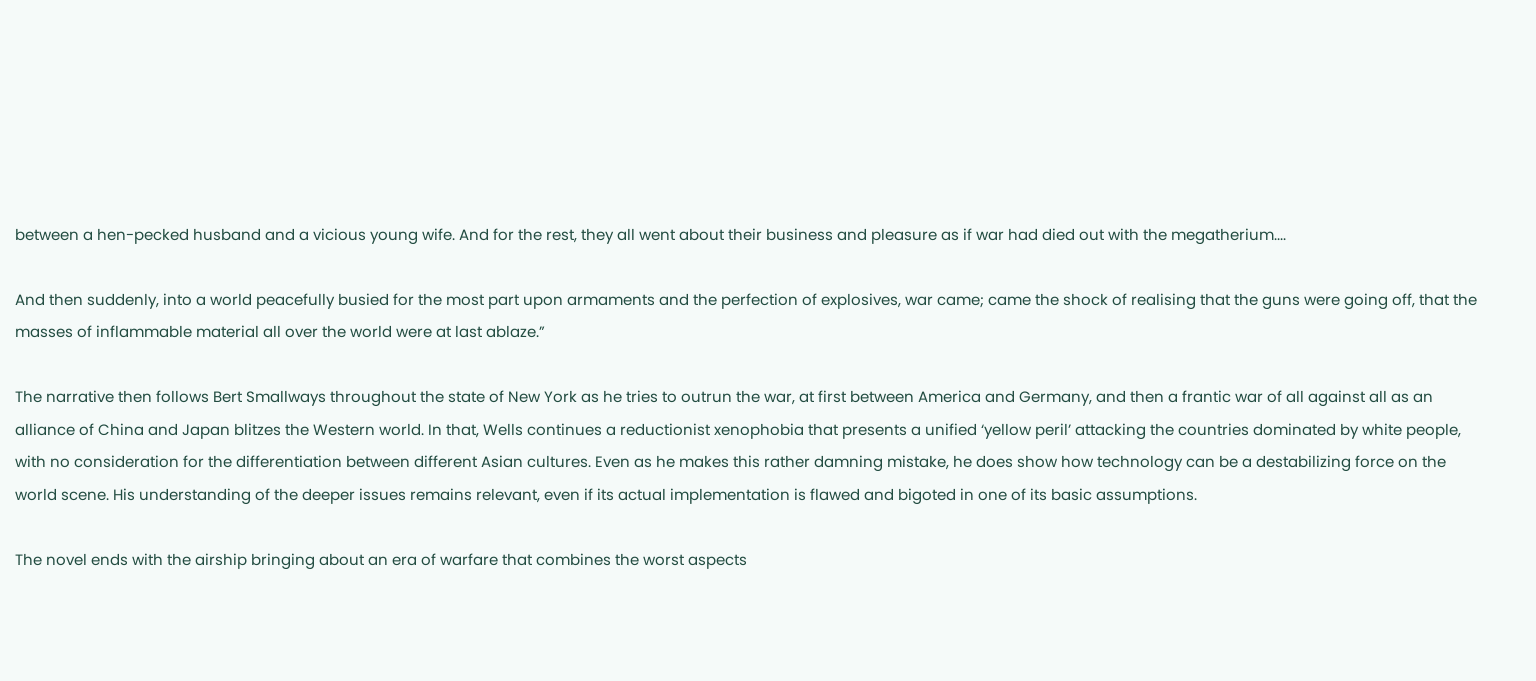between a hen-pecked husband and a vicious young wife. And for the rest, they all went about their business and pleasure as if war had died out with the megatherium....

And then suddenly, into a world peacefully busied for the most part upon armaments and the perfection of explosives, war came; came the shock of realising that the guns were going off, that the masses of inflammable material all over the world were at last ablaze.”

The narrative then follows Bert Smallways throughout the state of New York as he tries to outrun the war, at first between America and Germany, and then a frantic war of all against all as an alliance of China and Japan blitzes the Western world. In that, Wells continues a reductionist xenophobia that presents a unified ‘yellow peril’ attacking the countries dominated by white people, with no consideration for the differentiation between different Asian cultures. Even as he makes this rather damning mistake, he does show how technology can be a destabilizing force on the world scene. His understanding of the deeper issues remains relevant, even if its actual implementation is flawed and bigoted in one of its basic assumptions.

The novel ends with the airship bringing about an era of warfare that combines the worst aspects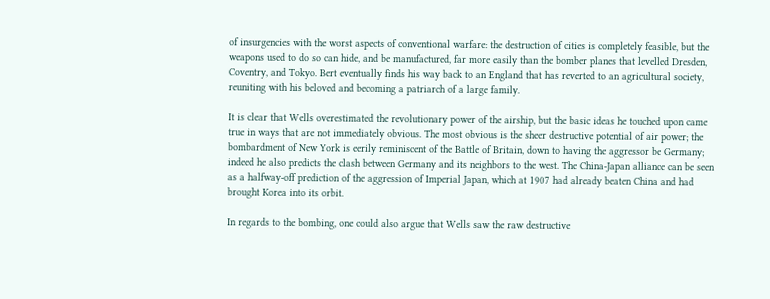of insurgencies with the worst aspects of conventional warfare: the destruction of cities is completely feasible, but the weapons used to do so can hide, and be manufactured, far more easily than the bomber planes that levelled Dresden, Coventry, and Tokyo. Bert eventually finds his way back to an England that has reverted to an agricultural society, reuniting with his beloved and becoming a patriarch of a large family.

It is clear that Wells overestimated the revolutionary power of the airship, but the basic ideas he touched upon came true in ways that are not immediately obvious. The most obvious is the sheer destructive potential of air power; the bombardment of New York is eerily reminiscent of the Battle of Britain, down to having the aggressor be Germany; indeed he also predicts the clash between Germany and its neighbors to the west. The China-Japan alliance can be seen as a halfway-off prediction of the aggression of Imperial Japan, which at 1907 had already beaten China and had brought Korea into its orbit.

In regards to the bombing, one could also argue that Wells saw the raw destructive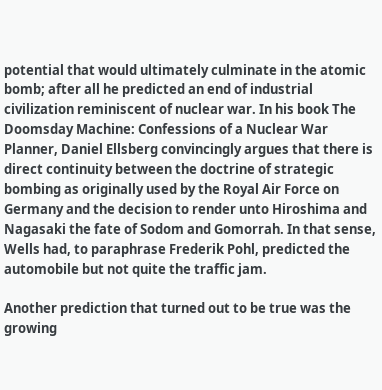potential that would ultimately culminate in the atomic bomb; after all he predicted an end of industrial civilization reminiscent of nuclear war. In his book The Doomsday Machine: Confessions of a Nuclear War Planner, Daniel Ellsberg convincingly argues that there is direct continuity between the doctrine of strategic bombing as originally used by the Royal Air Force on Germany and the decision to render unto Hiroshima and Nagasaki the fate of Sodom and Gomorrah. In that sense, Wells had, to paraphrase Frederik Pohl, predicted the automobile but not quite the traffic jam.

Another prediction that turned out to be true was the growing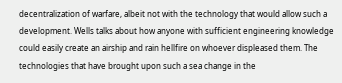decentralization of warfare, albeit not with the technology that would allow such a development. Wells talks about how anyone with sufficient engineering knowledge could easily create an airship and rain hellfire on whoever displeased them. The technologies that have brought upon such a sea change in the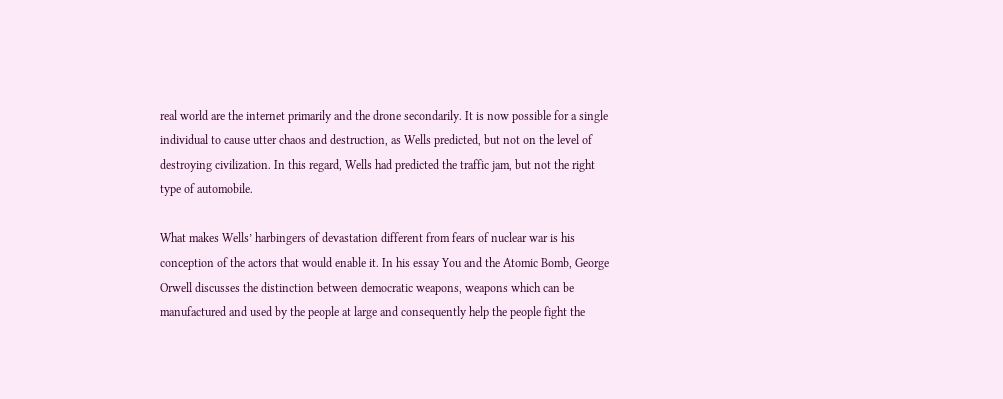real world are the internet primarily and the drone secondarily. It is now possible for a single individual to cause utter chaos and destruction, as Wells predicted, but not on the level of destroying civilization. In this regard, Wells had predicted the traffic jam, but not the right type of automobile.

What makes Wells’ harbingers of devastation different from fears of nuclear war is his conception of the actors that would enable it. In his essay You and the Atomic Bomb, George Orwell discusses the distinction between democratic weapons, weapons which can be manufactured and used by the people at large and consequently help the people fight the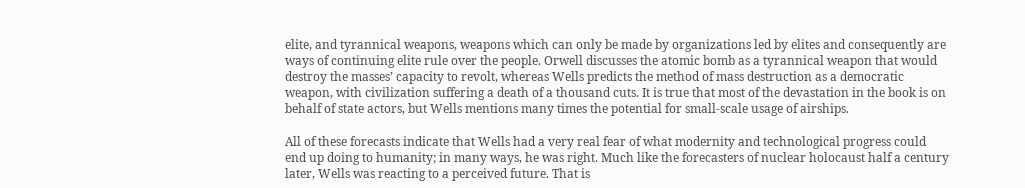elite, and tyrannical weapons, weapons which can only be made by organizations led by elites and consequently are ways of continuing elite rule over the people. Orwell discusses the atomic bomb as a tyrannical weapon that would destroy the masses’ capacity to revolt, whereas Wells predicts the method of mass destruction as a democratic weapon, with civilization suffering a death of a thousand cuts. It is true that most of the devastation in the book is on behalf of state actors, but Wells mentions many times the potential for small-scale usage of airships.

All of these forecasts indicate that Wells had a very real fear of what modernity and technological progress could end up doing to humanity; in many ways, he was right. Much like the forecasters of nuclear holocaust half a century later, Wells was reacting to a perceived future. That is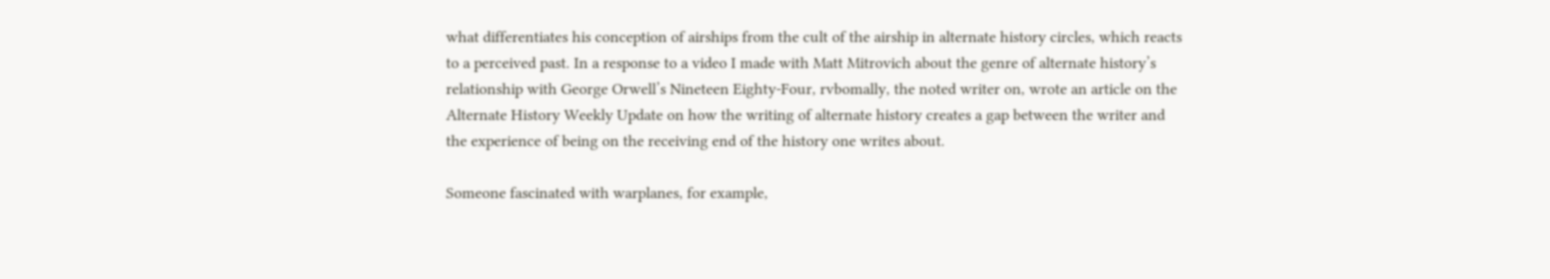what differentiates his conception of airships from the cult of the airship in alternate history circles, which reacts to a perceived past. In a response to a video I made with Matt Mitrovich about the genre of alternate history’s relationship with George Orwell’s Nineteen Eighty-Four, rvbomally, the noted writer on, wrote an article on the Alternate History Weekly Update on how the writing of alternate history creates a gap between the writer and the experience of being on the receiving end of the history one writes about.

Someone fascinated with warplanes, for example,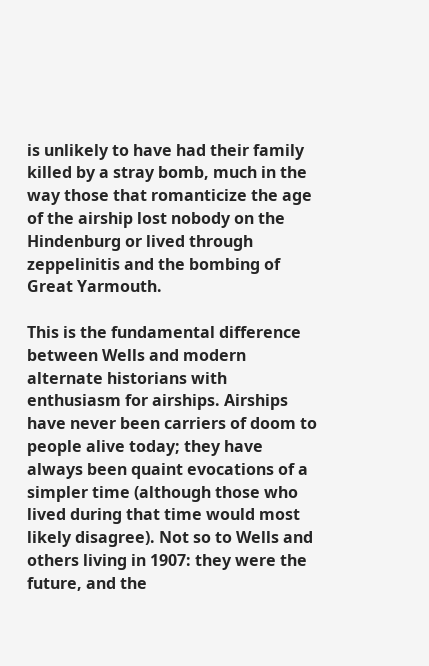is unlikely to have had their family killed by a stray bomb, much in the way those that romanticize the age of the airship lost nobody on the Hindenburg or lived through zeppelinitis and the bombing of Great Yarmouth.

This is the fundamental difference between Wells and modern alternate historians with enthusiasm for airships. Airships have never been carriers of doom to people alive today; they have always been quaint evocations of a simpler time (although those who lived during that time would most likely disagree). Not so to Wells and others living in 1907: they were the future, and the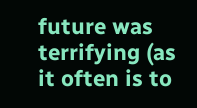future was terrifying (as it often is to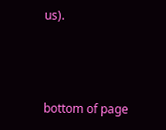us).



bottom of page